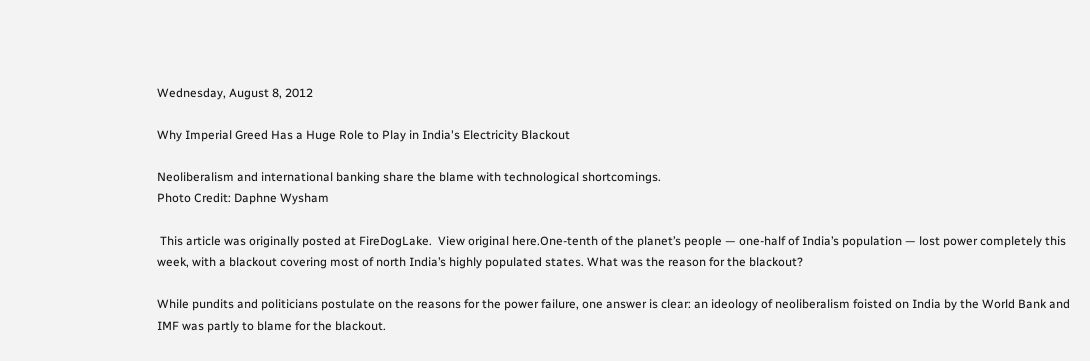Wednesday, August 8, 2012

Why Imperial Greed Has a Huge Role to Play in India's Electricity Blackout

Neoliberalism and international banking share the blame with technological shortcomings.
Photo Credit: Daphne Wysham

 This article was originally posted at FireDogLake.  View original here.One-tenth of the planet’s people — one-half of India’s population — lost power completely this week, with a blackout covering most of north India’s highly populated states. What was the reason for the blackout?

While pundits and politicians postulate on the reasons for the power failure, one answer is clear: an ideology of neoliberalism foisted on India by the World Bank and IMF was partly to blame for the blackout.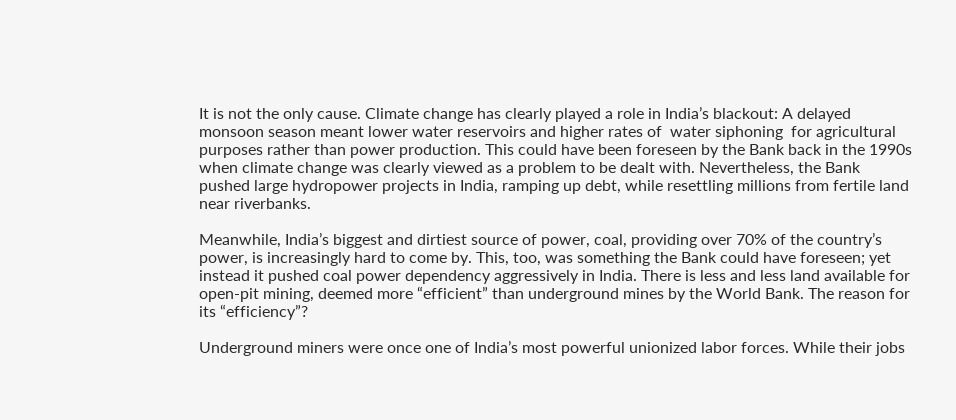It is not the only cause. Climate change has clearly played a role in India’s blackout: A delayed monsoon season meant lower water reservoirs and higher rates of  water siphoning  for agricultural purposes rather than power production. This could have been foreseen by the Bank back in the 1990s when climate change was clearly viewed as a problem to be dealt with. Nevertheless, the Bank pushed large hydropower projects in India, ramping up debt, while resettling millions from fertile land near riverbanks.

Meanwhile, India’s biggest and dirtiest source of power, coal, providing over 70% of the country’s power, is increasingly hard to come by. This, too, was something the Bank could have foreseen; yet instead it pushed coal power dependency aggressively in India. There is less and less land available for open-pit mining, deemed more “efficient” than underground mines by the World Bank. The reason for its “efficiency”?

Underground miners were once one of India’s most powerful unionized labor forces. While their jobs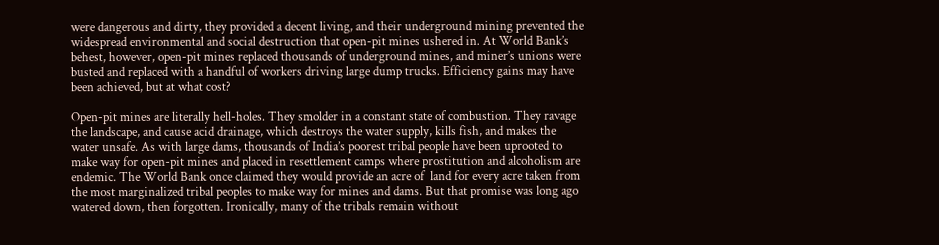were dangerous and dirty, they provided a decent living, and their underground mining prevented the widespread environmental and social destruction that open-pit mines ushered in. At World Bank’s behest, however, open-pit mines replaced thousands of underground mines, and miner’s unions were busted and replaced with a handful of workers driving large dump trucks. Efficiency gains may have been achieved, but at what cost?

Open-pit mines are literally hell-holes. They smolder in a constant state of combustion. They ravage the landscape, and cause acid drainage, which destroys the water supply, kills fish, and makes the water unsafe. As with large dams, thousands of India’s poorest tribal people have been uprooted to make way for open-pit mines and placed in resettlement camps where prostitution and alcoholism are endemic. The World Bank once claimed they would provide an acre of  land for every acre taken from the most marginalized tribal peoples to make way for mines and dams. But that promise was long ago watered down, then forgotten. Ironically, many of the tribals remain without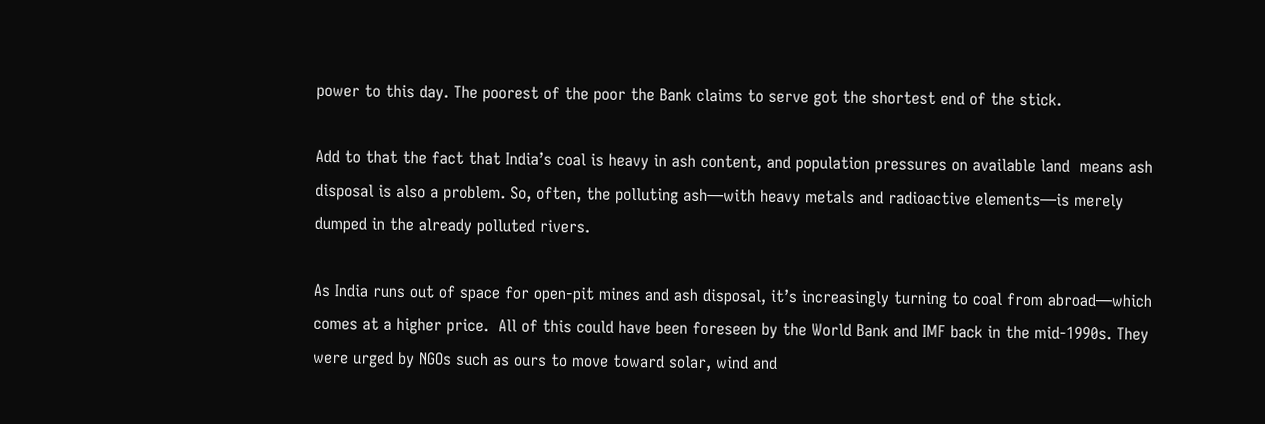power to this day. The poorest of the poor the Bank claims to serve got the shortest end of the stick.

Add to that the fact that India’s coal is heavy in ash content, and population pressures on available land  means ash disposal is also a problem. So, often, the polluting ash—with heavy metals and radioactive elements—is merely dumped in the already polluted rivers.

As India runs out of space for open-pit mines and ash disposal, it’s increasingly turning to coal from abroad—which comes at a higher price.  All of this could have been foreseen by the World Bank and IMF back in the mid-1990s. They were urged by NGOs such as ours to move toward solar, wind and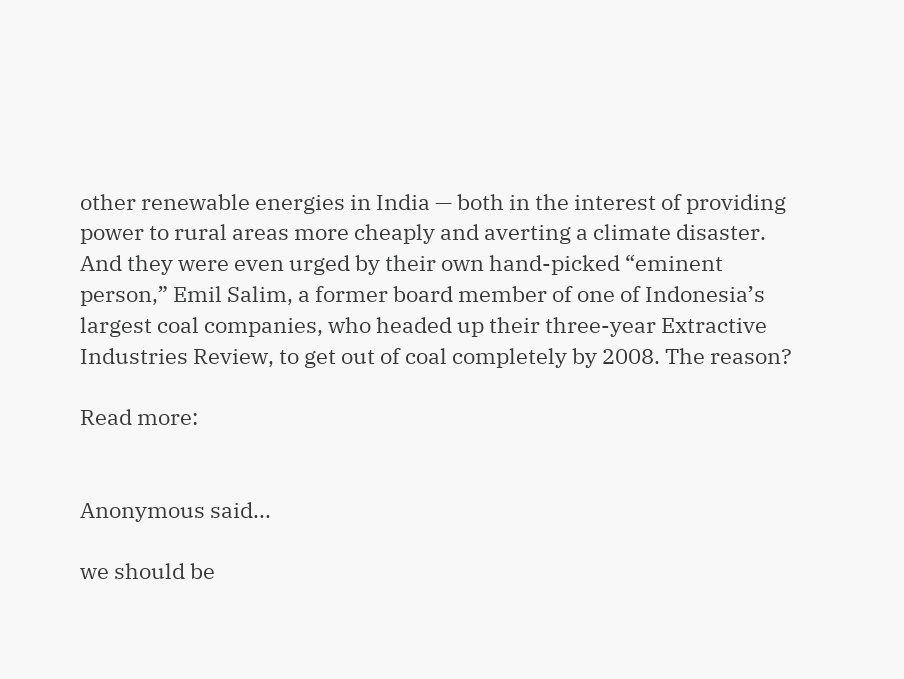other renewable energies in India — both in the interest of providing power to rural areas more cheaply and averting a climate disaster. And they were even urged by their own hand-picked “eminent person,” Emil Salim, a former board member of one of Indonesia’s largest coal companies, who headed up their three-year Extractive Industries Review, to get out of coal completely by 2008. The reason?

Read more:


Anonymous said...

we should be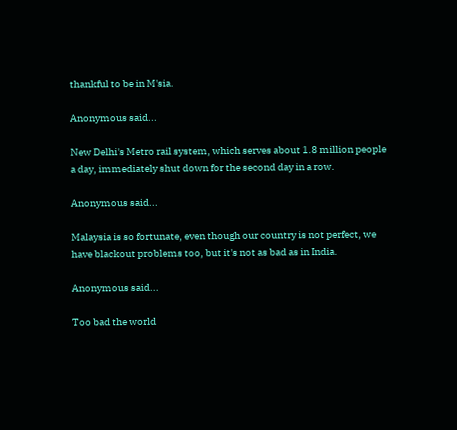thankful to be in M'sia.

Anonymous said...

New Delhi's Metro rail system, which serves about 1.8 million people a day, immediately shut down for the second day in a row.

Anonymous said...

Malaysia is so fortunate, even though our country is not perfect, we have blackout problems too, but it's not as bad as in India.

Anonymous said...

Too bad the world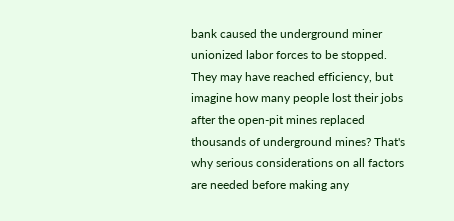bank caused the underground miner unionized labor forces to be stopped. They may have reached efficiency, but imagine how many people lost their jobs after the open-pit mines replaced thousands of underground mines? That's why serious considerations on all factors are needed before making any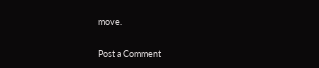move.

Post a Comment